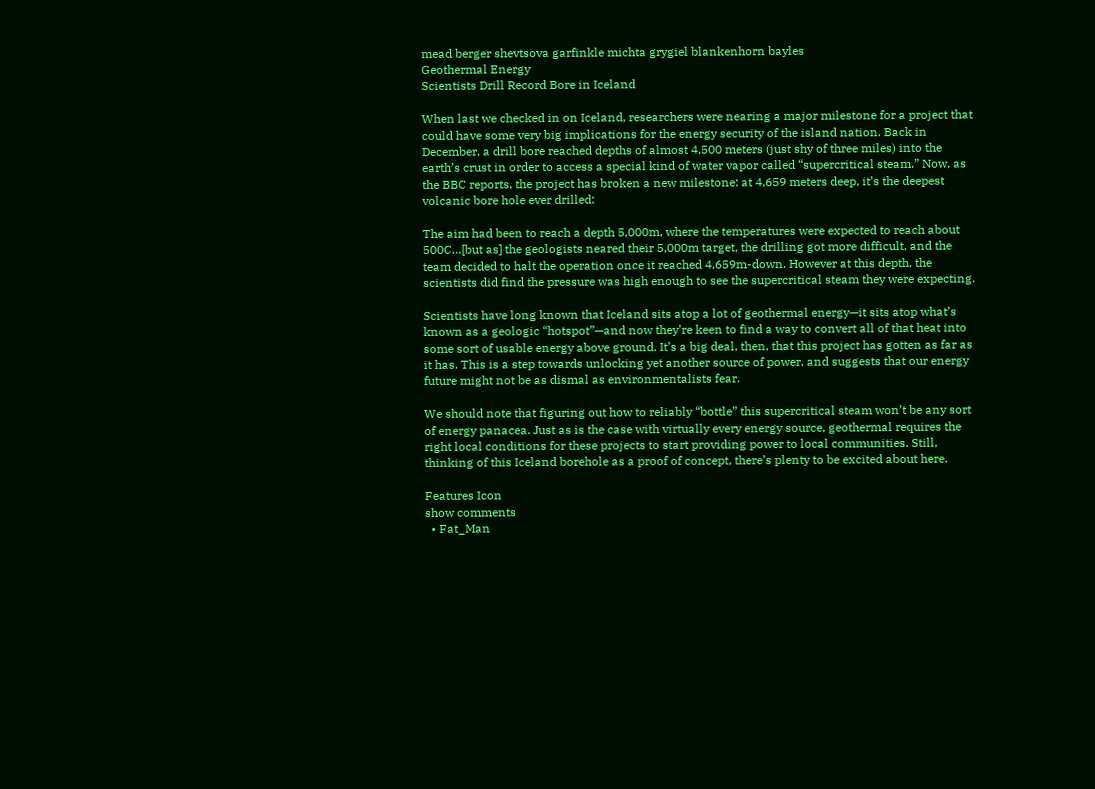mead berger shevtsova garfinkle michta grygiel blankenhorn bayles
Geothermal Energy
Scientists Drill Record Bore in Iceland

When last we checked in on Iceland, researchers were nearing a major milestone for a project that could have some very big implications for the energy security of the island nation. Back in December, a drill bore reached depths of almost 4,500 meters (just shy of three miles) into the earth’s crust in order to access a special kind of water vapor called “supercritical steam.” Now, as the BBC reports, the project has broken a new milestone: at 4,659 meters deep, it’s the deepest volcanic bore hole ever drilled:

The aim had been to reach a depth 5,000m, where the temperatures were expected to reach about 500C…[but as] the geologists neared their 5,000m target, the drilling got more difficult, and the team decided to halt the operation once it reached 4,659m-down. However at this depth, the scientists did find the pressure was high enough to see the supercritical steam they were expecting.

Scientists have long known that Iceland sits atop a lot of geothermal energy—it sits atop what’s known as a geologic “hotspot”—and now they’re keen to find a way to convert all of that heat into some sort of usable energy above ground. It’s a big deal, then, that this project has gotten as far as it has. This is a step towards unlocking yet another source of power, and suggests that our energy future might not be as dismal as environmentalists fear.

We should note that figuring out how to reliably “bottle” this supercritical steam won’t be any sort of energy panacea. Just as is the case with virtually every energy source, geothermal requires the right local conditions for these projects to start providing power to local communities. Still, thinking of this Iceland borehole as a proof of concept, there’s plenty to be excited about here.

Features Icon
show comments
  • Fat_Man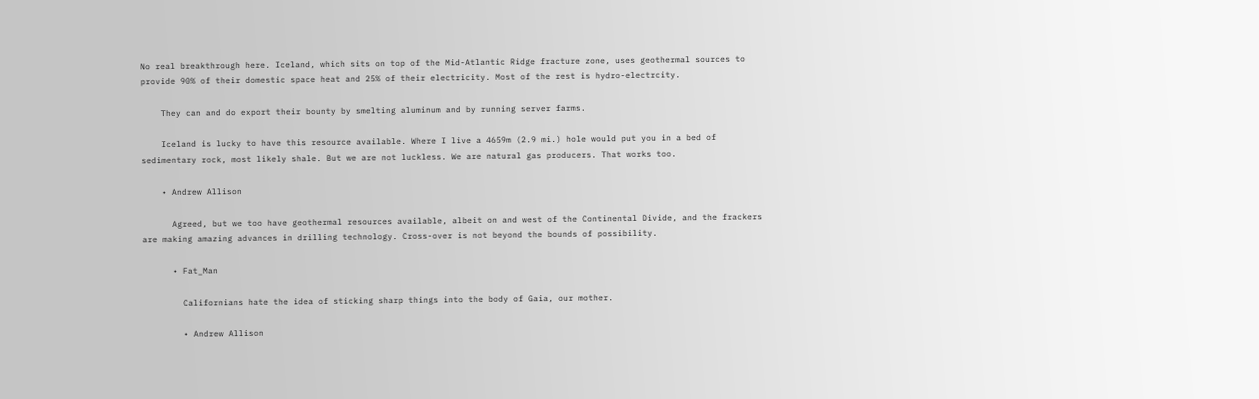No real breakthrough here. Iceland, which sits on top of the Mid-Atlantic Ridge fracture zone, uses geothermal sources to provide 90% of their domestic space heat and 25% of their electricity. Most of the rest is hydro-electrcity.

    They can and do export their bounty by smelting aluminum and by running server farms.

    Iceland is lucky to have this resource available. Where I live a 4659m (2.9 mi.) hole would put you in a bed of sedimentary rock, most likely shale. But we are not luckless. We are natural gas producers. That works too.

    • Andrew Allison

      Agreed, but we too have geothermal resources available, albeit on and west of the Continental Divide, and the frackers are making amazing advances in drilling technology. Cross-over is not beyond the bounds of possibility.

      • Fat_Man

        Californians hate the idea of sticking sharp things into the body of Gaia, our mother.

        • Andrew Allison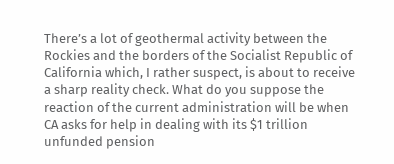There’s a lot of geothermal activity between the Rockies and the borders of the Socialist Republic of California which, I rather suspect, is about to receive a sharp reality check. What do you suppose the reaction of the current administration will be when CA asks for help in dealing with its $1 trillion unfunded pension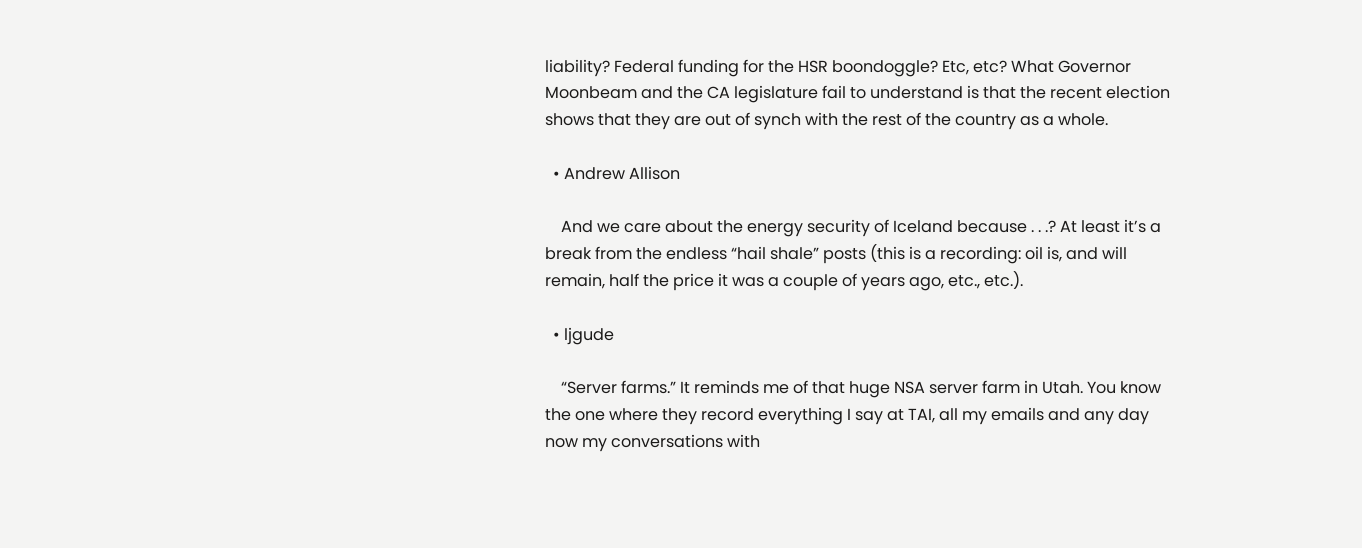liability? Federal funding for the HSR boondoggle? Etc, etc? What Governor Moonbeam and the CA legislature fail to understand is that the recent election shows that they are out of synch with the rest of the country as a whole.

  • Andrew Allison

    And we care about the energy security of Iceland because . . .? At least it’s a break from the endless “hail shale” posts (this is a recording: oil is, and will remain, half the price it was a couple of years ago, etc., etc.).

  • ljgude

    “Server farms.” It reminds me of that huge NSA server farm in Utah. You know the one where they record everything I say at TAI, all my emails and any day now my conversations with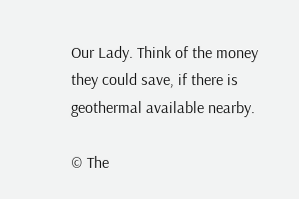Our Lady. Think of the money they could save, if there is geothermal available nearby.

© The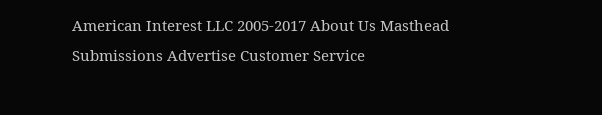American Interest LLC 2005-2017 About Us Masthead Submissions Advertise Customer Service